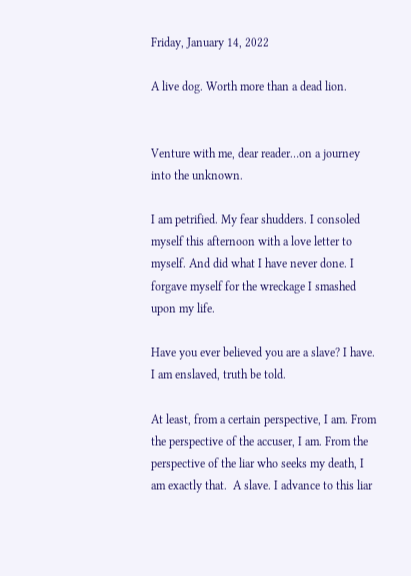Friday, January 14, 2022

A live dog. Worth more than a dead lion.


Venture with me, dear reader…on a journey into the unknown.

I am petrified. My fear shudders. I consoled myself this afternoon with a love letter to myself. And did what I have never done. I forgave myself for the wreckage I smashed upon my life.

Have you ever believed you are a slave? I have. I am enslaved, truth be told.

At least, from a certain perspective, I am. From the perspective of the accuser, I am. From the perspective of the liar who seeks my death, I am exactly that.  A slave. I advance to this liar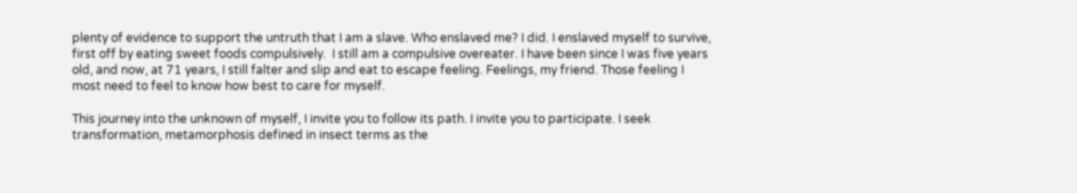plenty of evidence to support the untruth that I am a slave. Who enslaved me? I did. I enslaved myself to survive, first off by eating sweet foods compulsively.  I still am a compulsive overeater. I have been since I was five years old, and now, at 71 years, I still falter and slip and eat to escape feeling. Feelings, my friend. Those feeling I most need to feel to know how best to care for myself.

This journey into the unknown of myself, I invite you to follow its path. I invite you to participate. I seek transformation, metamorphosis defined in insect terms as the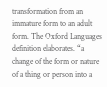transformation from an immature form to an adult form. The Oxford Languages definition elaborates. “a change of the form or nature of a thing or person into a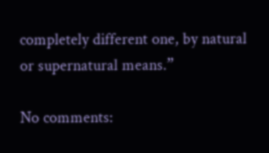completely different one, by natural or supernatural means.”

No comments: